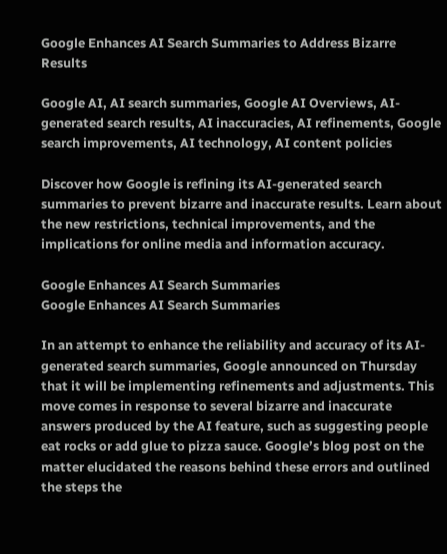Google Enhances AI Search Summaries to Address Bizarre Results

Google AI, AI search summaries, Google AI Overviews, AI-generated search results, AI inaccuracies, AI refinements, Google search improvements, AI technology, AI content policies

Discover how Google is refining its AI-generated search summaries to prevent bizarre and inaccurate results. Learn about the new restrictions, technical improvements, and the implications for online media and information accuracy.

Google Enhances AI Search Summaries
Google Enhances AI Search Summaries

In an attempt to enhance the reliability and accuracy of its AI-generated search summaries, Google announced on Thursday that it will be implementing refinements and adjustments. This move comes in response to several bizarre and inaccurate answers produced by the AI feature, such as suggesting people eat rocks or add glue to pizza sauce. Google’s blog post on the matter elucidated the reasons behind these errors and outlined the steps the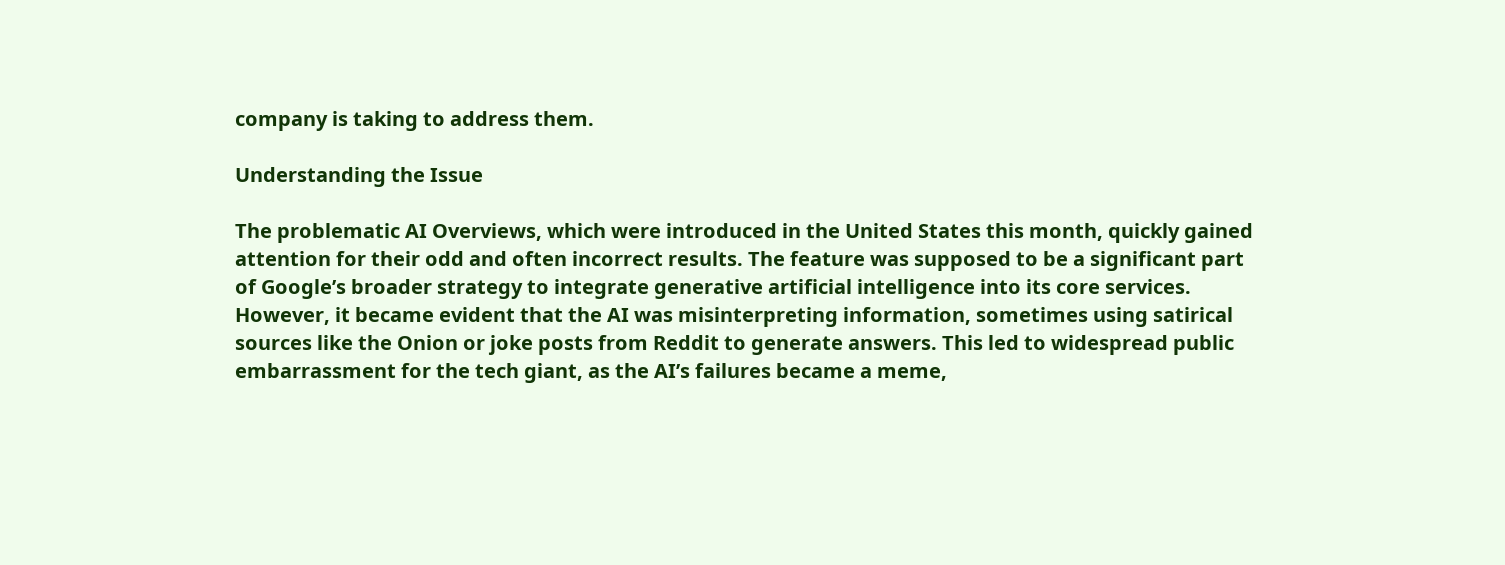company is taking to address them.

Understanding the Issue

The problematic AI Overviews, which were introduced in the United States this month, quickly gained attention for their odd and often incorrect results. The feature was supposed to be a significant part of Google’s broader strategy to integrate generative artificial intelligence into its core services. However, it became evident that the AI was misinterpreting information, sometimes using satirical sources like the Onion or joke posts from Reddit to generate answers. This led to widespread public embarrassment for the tech giant, as the AI’s failures became a meme,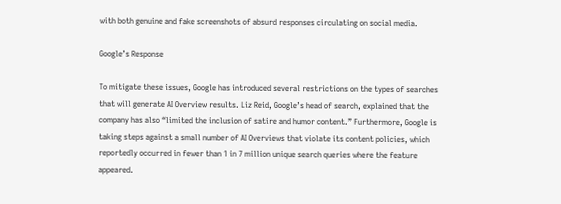with both genuine and fake screenshots of absurd responses circulating on social media.

Google’s Response

To mitigate these issues, Google has introduced several restrictions on the types of searches that will generate AI Overview results. Liz Reid, Google’s head of search, explained that the company has also “limited the inclusion of satire and humor content.” Furthermore, Google is taking steps against a small number of AI Overviews that violate its content policies, which reportedly occurred in fewer than 1 in 7 million unique search queries where the feature appeared.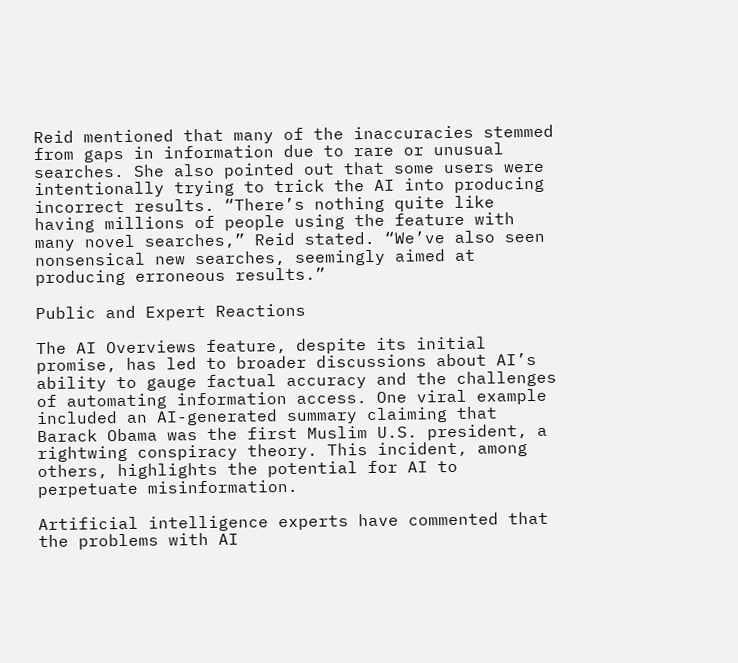Reid mentioned that many of the inaccuracies stemmed from gaps in information due to rare or unusual searches. She also pointed out that some users were intentionally trying to trick the AI into producing incorrect results. “There’s nothing quite like having millions of people using the feature with many novel searches,” Reid stated. “We’ve also seen nonsensical new searches, seemingly aimed at producing erroneous results.”

Public and Expert Reactions

The AI Overviews feature, despite its initial promise, has led to broader discussions about AI’s ability to gauge factual accuracy and the challenges of automating information access. One viral example included an AI-generated summary claiming that Barack Obama was the first Muslim U.S. president, a rightwing conspiracy theory. This incident, among others, highlights the potential for AI to perpetuate misinformation.

Artificial intelligence experts have commented that the problems with AI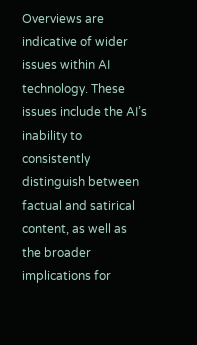Overviews are indicative of wider issues within AI technology. These issues include the AI’s inability to consistently distinguish between factual and satirical content, as well as the broader implications for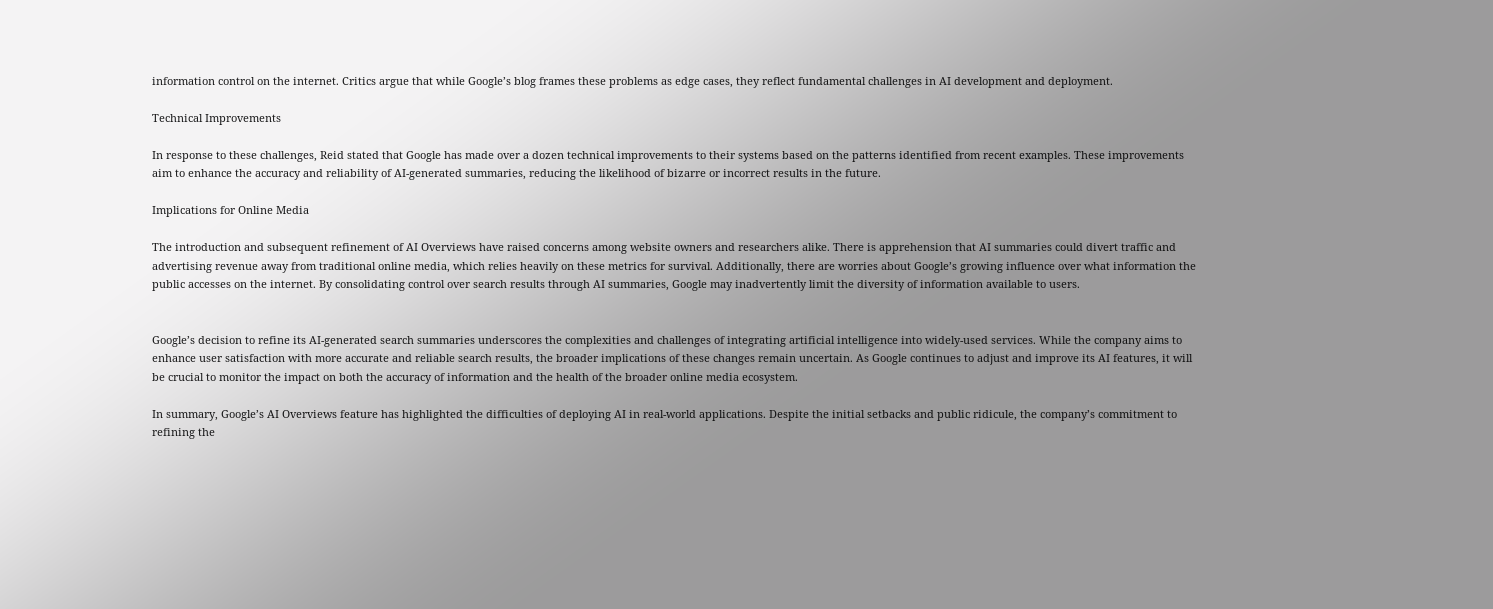information control on the internet. Critics argue that while Google’s blog frames these problems as edge cases, they reflect fundamental challenges in AI development and deployment.

Technical Improvements

In response to these challenges, Reid stated that Google has made over a dozen technical improvements to their systems based on the patterns identified from recent examples. These improvements aim to enhance the accuracy and reliability of AI-generated summaries, reducing the likelihood of bizarre or incorrect results in the future.

Implications for Online Media

The introduction and subsequent refinement of AI Overviews have raised concerns among website owners and researchers alike. There is apprehension that AI summaries could divert traffic and advertising revenue away from traditional online media, which relies heavily on these metrics for survival. Additionally, there are worries about Google’s growing influence over what information the public accesses on the internet. By consolidating control over search results through AI summaries, Google may inadvertently limit the diversity of information available to users.


Google’s decision to refine its AI-generated search summaries underscores the complexities and challenges of integrating artificial intelligence into widely-used services. While the company aims to enhance user satisfaction with more accurate and reliable search results, the broader implications of these changes remain uncertain. As Google continues to adjust and improve its AI features, it will be crucial to monitor the impact on both the accuracy of information and the health of the broader online media ecosystem.

In summary, Google’s AI Overviews feature has highlighted the difficulties of deploying AI in real-world applications. Despite the initial setbacks and public ridicule, the company’s commitment to refining the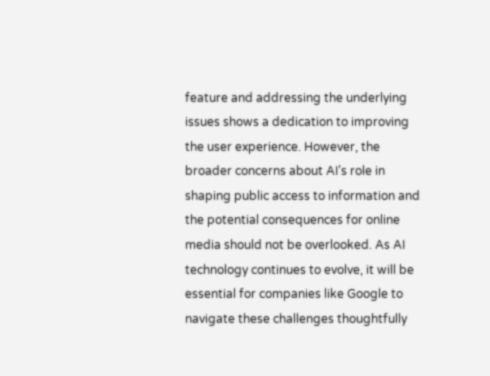feature and addressing the underlying issues shows a dedication to improving the user experience. However, the broader concerns about AI’s role in shaping public access to information and the potential consequences for online media should not be overlooked. As AI technology continues to evolve, it will be essential for companies like Google to navigate these challenges thoughtfully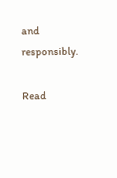and responsibly.

Read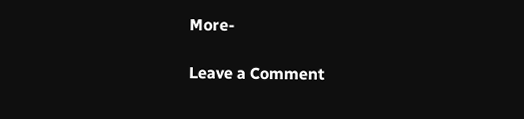More-

Leave a Comment